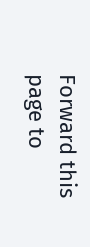Forward this page to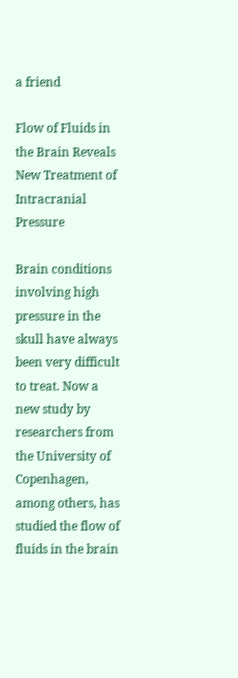a friend

Flow of Fluids in the Brain Reveals New Treatment of Intracranial Pressure

Brain conditions involving high pressure in the skull have always been very difficult to treat. Now a new study by researchers from the University of Copenhagen, among others, has studied the flow of fluids in the brain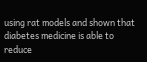using rat models and shown that diabetes medicine is able to reduce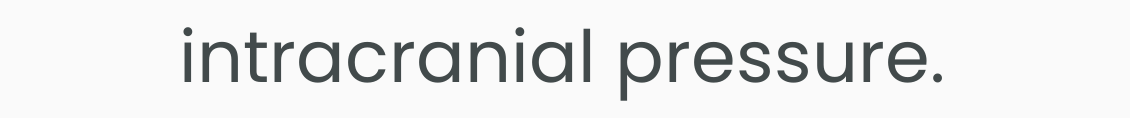intracranial pressure.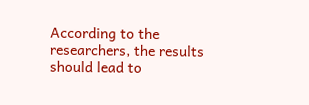According to the researchers, the results should lead to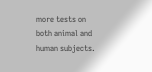more tests on both animal and human subjects.